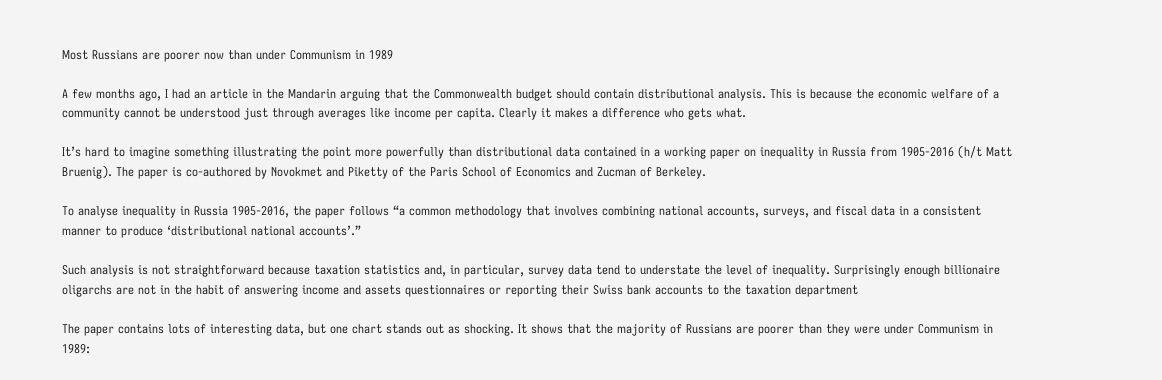Most Russians are poorer now than under Communism in 1989

A few months ago, I had an article in the Mandarin arguing that the Commonwealth budget should contain distributional analysis. This is because the economic welfare of a community cannot be understood just through averages like income per capita. Clearly it makes a difference who gets what.

It’s hard to imagine something illustrating the point more powerfully than distributional data contained in a working paper on inequality in Russia from 1905-2016 (h/t Matt Bruenig). The paper is co-authored by Novokmet and Piketty of the Paris School of Economics and Zucman of Berkeley.

To analyse inequality in Russia 1905-2016, the paper follows “a common methodology that involves combining national accounts, surveys, and fiscal data in a consistent manner to produce ‘distributional national accounts’.”

Such analysis is not straightforward because taxation statistics and, in particular, survey data tend to understate the level of inequality. Surprisingly enough billionaire oligarchs are not in the habit of answering income and assets questionnaires or reporting their Swiss bank accounts to the taxation department

The paper contains lots of interesting data, but one chart stands out as shocking. It shows that the majority of Russians are poorer than they were under Communism in 1989: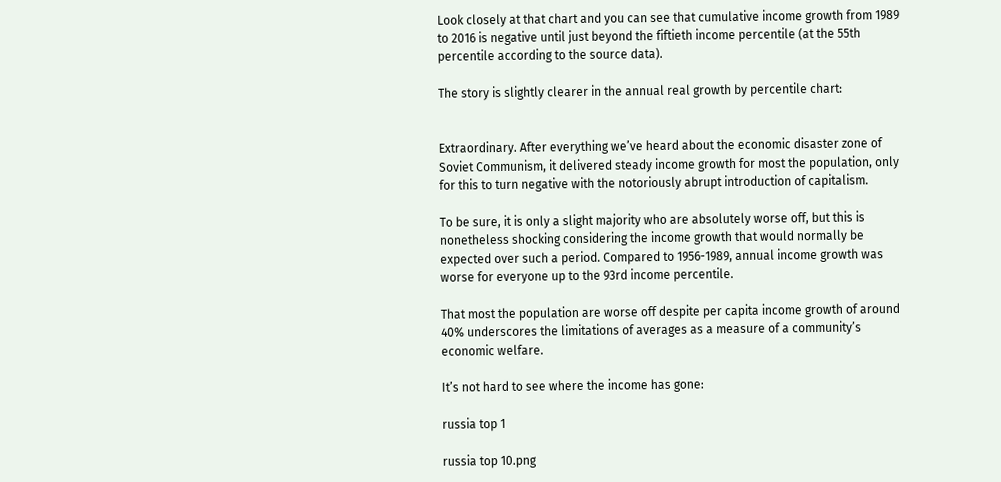Look closely at that chart and you can see that cumulative income growth from 1989 to 2016 is negative until just beyond the fiftieth income percentile (at the 55th percentile according to the source data).

The story is slightly clearer in the annual real growth by percentile chart:


Extraordinary. After everything we’ve heard about the economic disaster zone of Soviet Communism, it delivered steady income growth for most the population, only for this to turn negative with the notoriously abrupt introduction of capitalism.

To be sure, it is only a slight majority who are absolutely worse off, but this is nonetheless shocking considering the income growth that would normally be expected over such a period. Compared to 1956-1989, annual income growth was worse for everyone up to the 93rd income percentile.

That most the population are worse off despite per capita income growth of around 40% underscores the limitations of averages as a measure of a community’s economic welfare.

It’s not hard to see where the income has gone:

russia top 1

russia top 10.png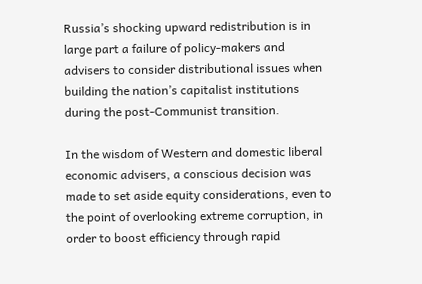Russia’s shocking upward redistribution is in large part a failure of policy-makers and advisers to consider distributional issues when building the nation’s capitalist institutions during the post-Communist transition.

In the wisdom of Western and domestic liberal economic advisers, a conscious decision was made to set aside equity considerations, even to the point of overlooking extreme corruption, in order to boost efficiency through rapid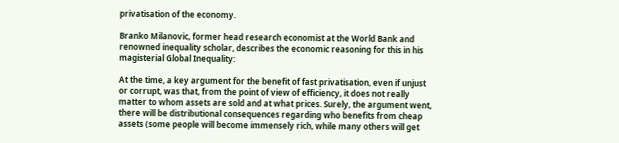privatisation of the economy.

Branko Milanovic, former head research economist at the World Bank and renowned inequality scholar, describes the economic reasoning for this in his magisterial Global Inequality:

At the time, a key argument for the benefit of fast privatisation, even if unjust or corrupt, was that, from the point of view of efficiency, it does not really matter to whom assets are sold and at what prices. Surely, the argument went, there will be distributional consequences regarding who benefits from cheap assets (some people will become immensely rich, while many others will get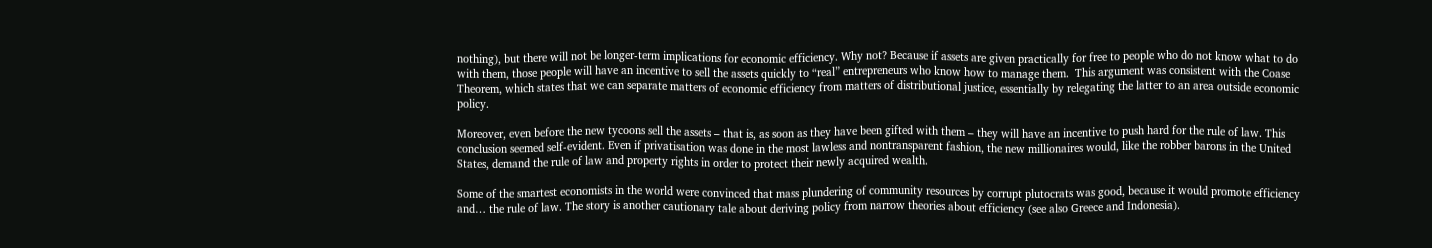nothing), but there will not be longer-term implications for economic efficiency. Why not? Because if assets are given practically for free to people who do not know what to do with them, those people will have an incentive to sell the assets quickly to “real” entrepreneurs who know how to manage them.  This argument was consistent with the Coase Theorem, which states that we can separate matters of economic efficiency from matters of distributional justice, essentially by relegating the latter to an area outside economic policy.

Moreover, even before the new tycoons sell the assets – that is, as soon as they have been gifted with them – they will have an incentive to push hard for the rule of law. This conclusion seemed self-evident. Even if privatisation was done in the most lawless and nontransparent fashion, the new millionaires would, like the robber barons in the United States, demand the rule of law and property rights in order to protect their newly acquired wealth.

Some of the smartest economists in the world were convinced that mass plundering of community resources by corrupt plutocrats was good, because it would promote efficiency and… the rule of law. The story is another cautionary tale about deriving policy from narrow theories about efficiency (see also Greece and Indonesia).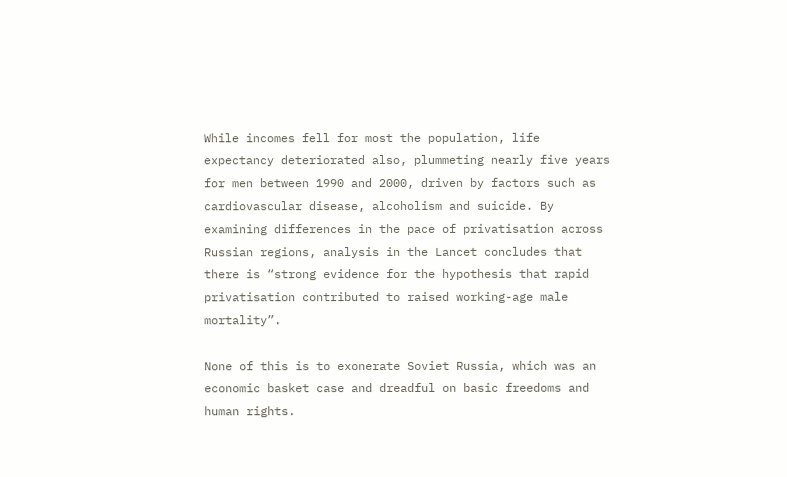While incomes fell for most the population, life expectancy deteriorated also, plummeting nearly five years for men between 1990 and 2000, driven by factors such as cardiovascular disease, alcoholism and suicide. By examining differences in the pace of privatisation across Russian regions, analysis in the Lancet concludes that there is “strong evidence for the hypothesis that rapid privatisation contributed to raised working-age male mortality”.

None of this is to exonerate Soviet Russia, which was an economic basket case and dreadful on basic freedoms and human rights.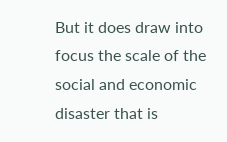But it does draw into focus the scale of the social and economic disaster that is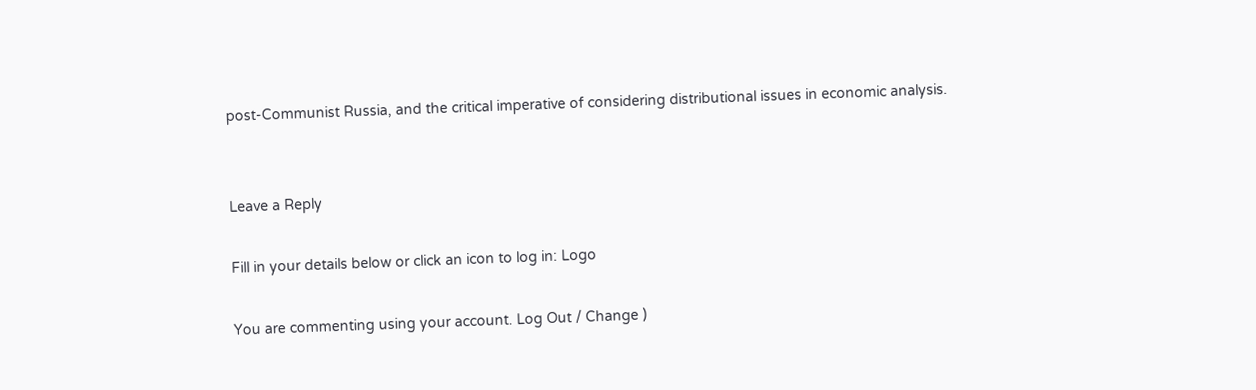post-Communist Russia, and the critical imperative of considering distributional issues in economic analysis.


Leave a Reply

Fill in your details below or click an icon to log in: Logo

You are commenting using your account. Log Out / Change )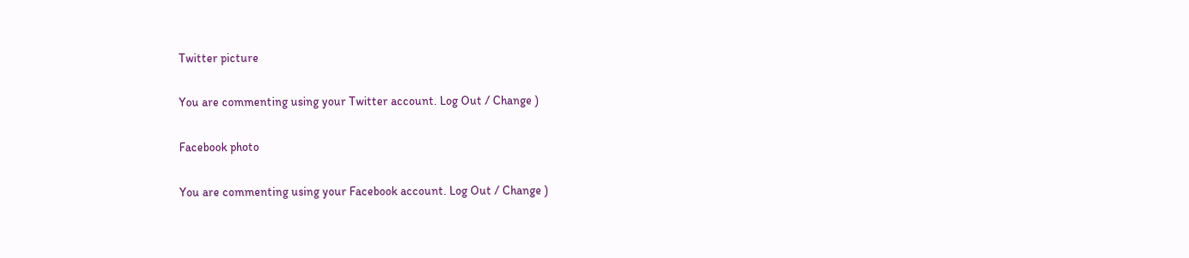Twitter picture

You are commenting using your Twitter account. Log Out / Change )

Facebook photo

You are commenting using your Facebook account. Log Out / Change )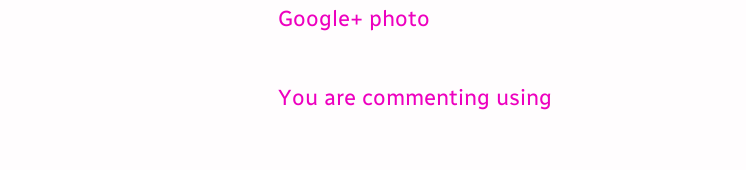Google+ photo

You are commenting using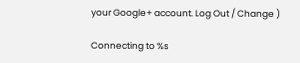your Google+ account. Log Out / Change )

Connecting to %s